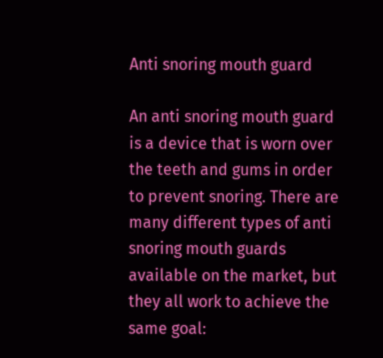Anti snoring mouth guard

An anti snoring mouth guard is a device that is worn over the teeth and gums in order to prevent snoring. There are many different types of anti snoring mouth guards available on the market, but they all work to achieve the same goal: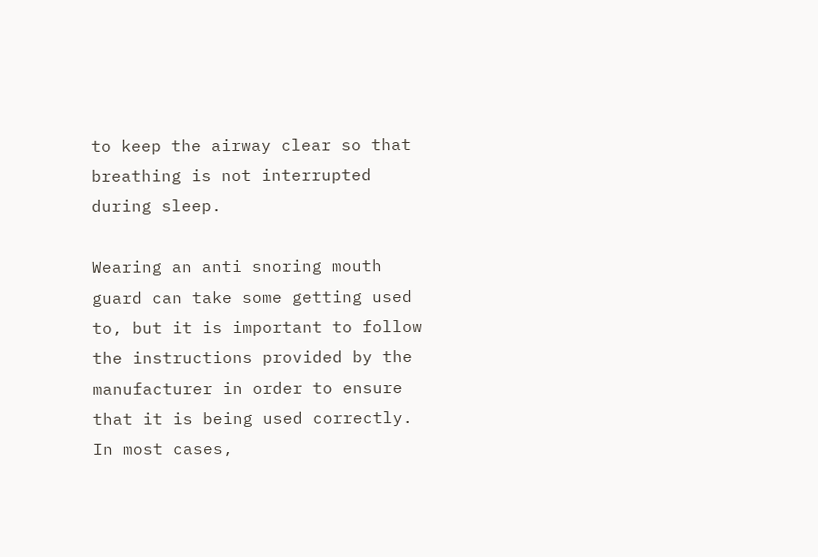to keep the airway clear so that breathing is not interrupted during sleep.

Wearing an anti snoring mouth guard can take some getting used to, but it is important to follow the instructions provided by the manufacturer in order to ensure that it is being used correctly. In most cases,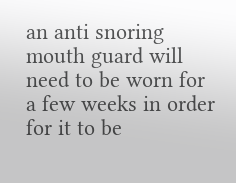an anti snoring mouth guard will need to be worn for a few weeks in order for it to be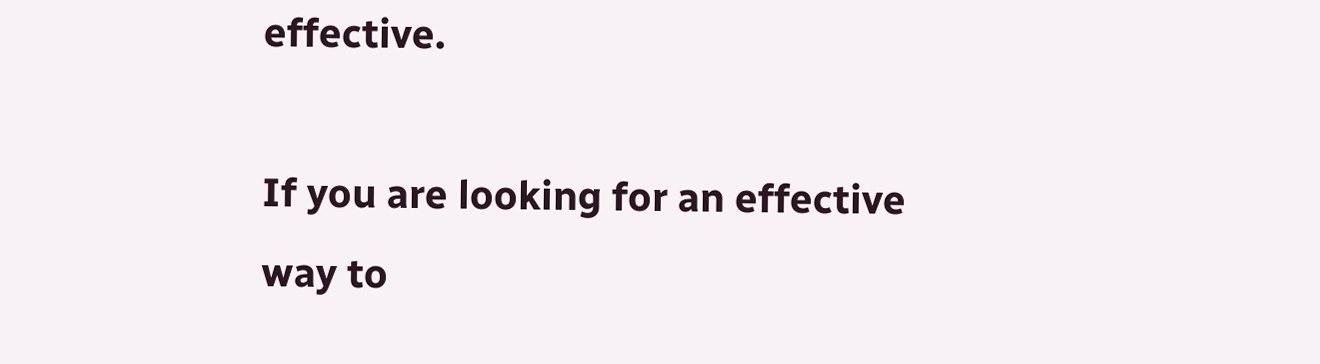effective.

If you are looking for an effective way to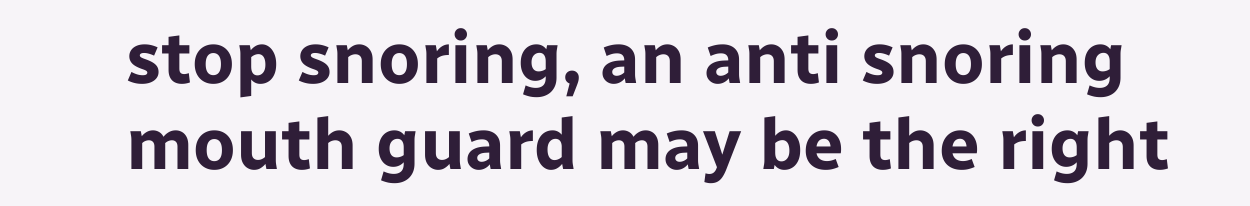stop snoring, an anti snoring mouth guard may be the right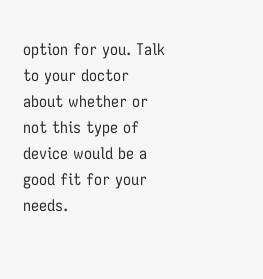option for you. Talk to your doctor about whether or not this type of device would be a good fit for your needs.